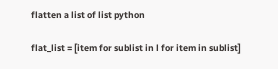flatten a list of list python

flat_list = [item for sublist in l for item in sublist]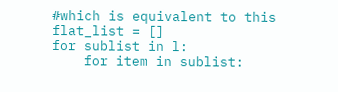#which is equivalent to this
flat_list = []
for sublist in l:
    for item in sublist: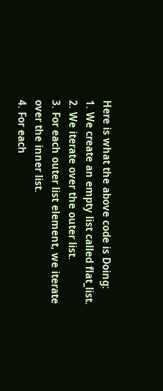Here is what the above code is Doing:
1. We create an empty list called flat_list.
2. We iterate over the outer list.
3. For each outer list element, we iterate over the inner list.
4. For each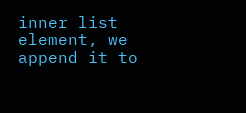inner list element, we append it to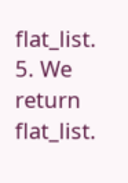flat_list.
5. We return flat_list.